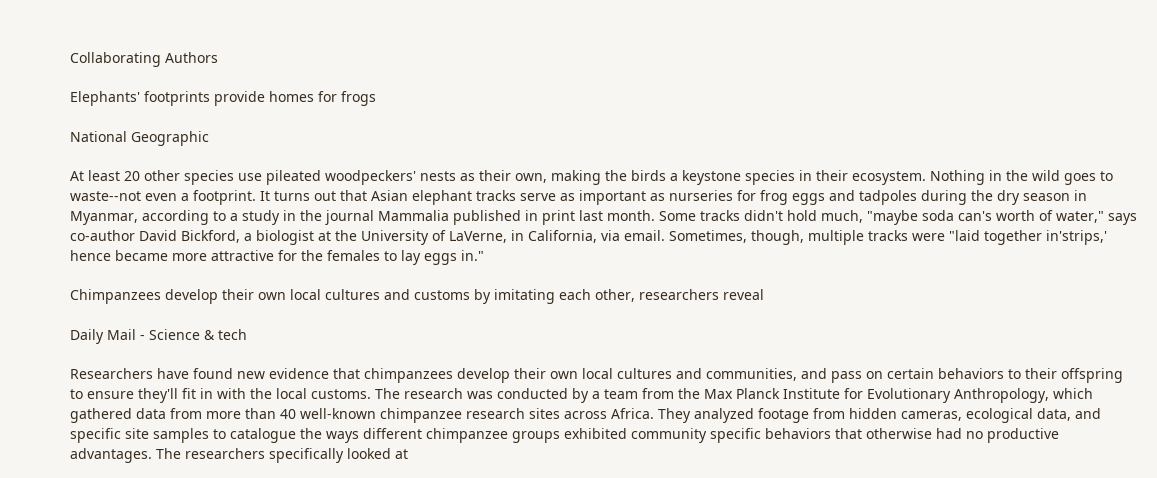Collaborating Authors

Elephants' footprints provide homes for frogs

National Geographic

At least 20 other species use pileated woodpeckers' nests as their own, making the birds a keystone species in their ecosystem. Nothing in the wild goes to waste--not even a footprint. It turns out that Asian elephant tracks serve as important as nurseries for frog eggs and tadpoles during the dry season in Myanmar, according to a study in the journal Mammalia published in print last month. Some tracks didn't hold much, "maybe soda can's worth of water," says co-author David Bickford, a biologist at the University of LaVerne, in California, via email. Sometimes, though, multiple tracks were "laid together in'strips,' hence became more attractive for the females to lay eggs in."

Chimpanzees develop their own local cultures and customs by imitating each other, researchers reveal

Daily Mail - Science & tech

Researchers have found new evidence that chimpanzees develop their own local cultures and communities, and pass on certain behaviors to their offspring to ensure they'll fit in with the local customs. The research was conducted by a team from the Max Planck Institute for Evolutionary Anthropology, which gathered data from more than 40 well-known chimpanzee research sites across Africa. They analyzed footage from hidden cameras, ecological data, and specific site samples to catalogue the ways different chimpanzee groups exhibited community specific behaviors that otherwise had no productive advantages. The researchers specifically looked at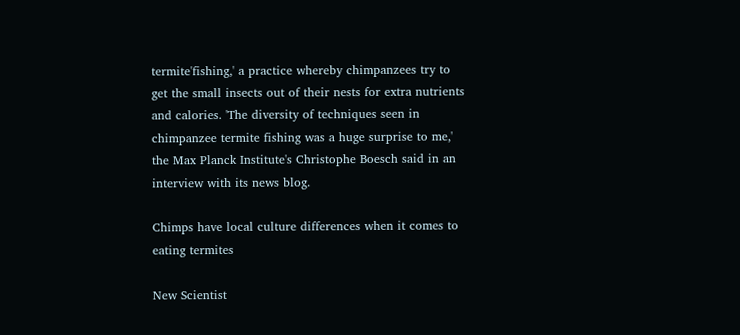termite'fishing,' a practice whereby chimpanzees try to get the small insects out of their nests for extra nutrients and calories. 'The diversity of techniques seen in chimpanzee termite fishing was a huge surprise to me,' the Max Planck Institute's Christophe Boesch said in an interview with its news blog.

Chimps have local culture differences when it comes to eating termites

New Scientist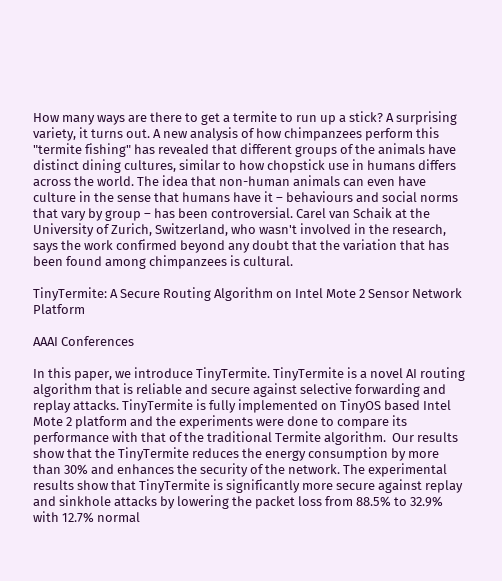How many ways are there to get a termite to run up a stick? A surprising variety, it turns out. A new analysis of how chimpanzees perform this "termite fishing" has revealed that different groups of the animals have distinct dining cultures, similar to how chopstick use in humans differs across the world. The idea that non-human animals can even have culture in the sense that humans have it – behaviours and social norms that vary by group – has been controversial. Carel van Schaik at the University of Zurich, Switzerland, who wasn't involved in the research, says the work confirmed beyond any doubt that the variation that has been found among chimpanzees is cultural.

TinyTermite: A Secure Routing Algorithm on Intel Mote 2 Sensor Network Platform

AAAI Conferences

In this paper, we introduce TinyTermite. TinyTermite is a novel AI routing algorithm that is reliable and secure against selective forwarding and replay attacks. TinyTermite is fully implemented on TinyOS based Intel Mote 2 platform and the experiments were done to compare its performance with that of the traditional Termite algorithm.  Our results show that the TinyTermite reduces the energy consumption by more than 30% and enhances the security of the network. The experimental results show that TinyTermite is significantly more secure against replay and sinkhole attacks by lowering the packet loss from 88.5% to 32.9% with 12.7% normal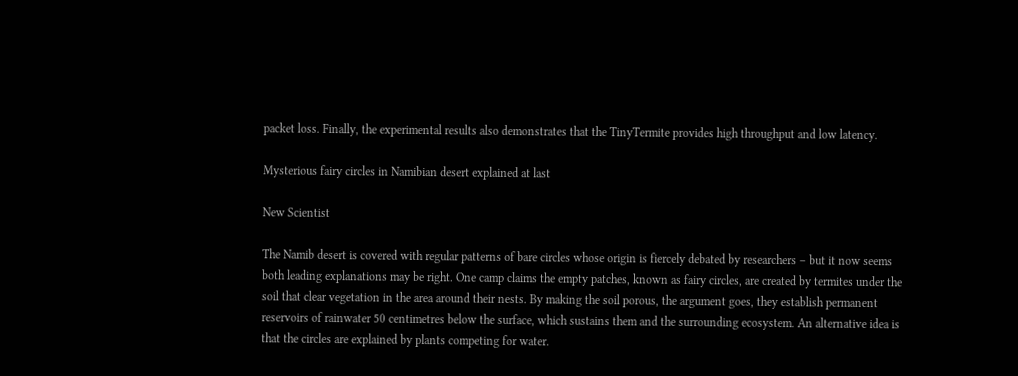packet loss. Finally, the experimental results also demonstrates that the TinyTermite provides high throughput and low latency.

Mysterious fairy circles in Namibian desert explained at last

New Scientist

The Namib desert is covered with regular patterns of bare circles whose origin is fiercely debated by researchers – but it now seems both leading explanations may be right. One camp claims the empty patches, known as fairy circles, are created by termites under the soil that clear vegetation in the area around their nests. By making the soil porous, the argument goes, they establish permanent reservoirs of rainwater 50 centimetres below the surface, which sustains them and the surrounding ecosystem. An alternative idea is that the circles are explained by plants competing for water.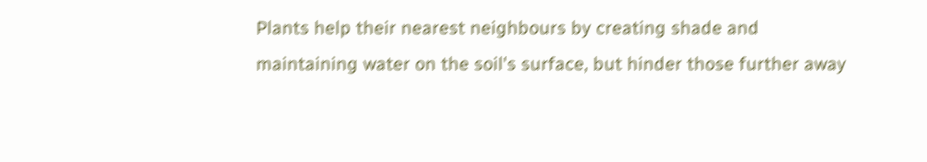Plants help their nearest neighbours by creating shade and maintaining water on the soil's surface, but hinder those further away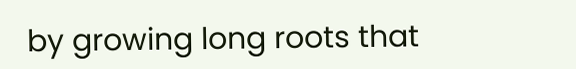by growing long roots that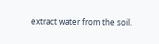extract water from the soil.